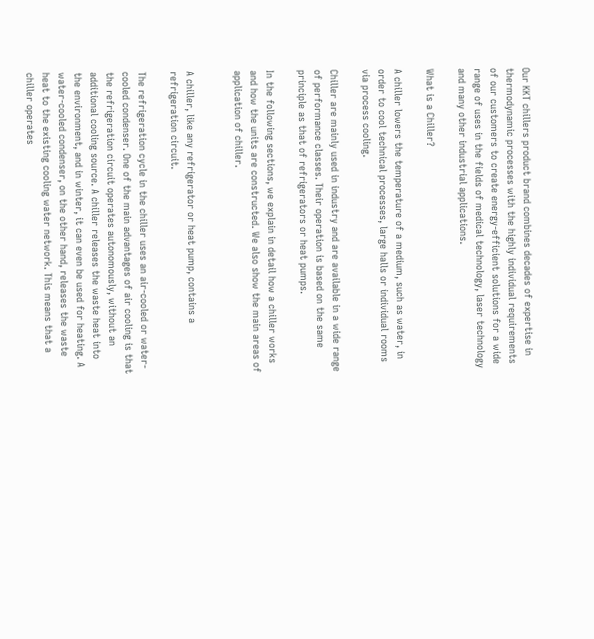Our KKT chillers product brand combines decades of expertise in thermodynamic processes with the highly individual requirements of our customers to create energy-efficient solutions for a wide range of uses in the fields of medical technology, laser technology and many other industrial applications.

What is a Chiller?

A chiller lowers the temperature of a medium, such as water, in order to cool technical processes, large halls or individual rooms via process cooling.

Chiller are mainly used in industry and are available in a wide range of performance classes. Their operation is based on the same principle as that of refrigerators or heat pumps.

In the following sections, we explain in detail how a chiller works and how the units are constructed. We also show the main areas of application of chiller.


A chiller, like any refrigerator or heat pump, contains a refrigeration circuit.

The refrigeration cycle in the chiller uses an air-cooled or water-cooled condenser. One of the main advantages of air cooling is that the refrigeration circuit operates autonomously, without an additional cooling source. A chiller releases the waste heat into the environment, and in winter, it can even be used for heating. A water-cooled condenser, on the other hand, releases the waste heat to the existing cooling water network. This means that a chiller operates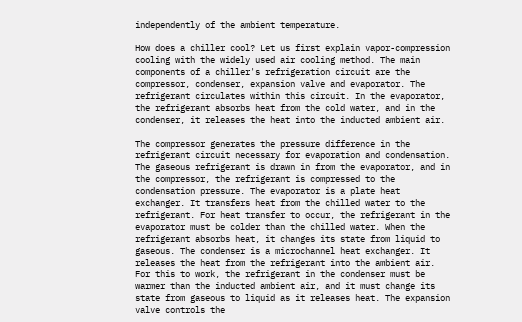independently of the ambient temperature.

How does a chiller cool? Let us first explain vapor-compression cooling with the widely used air cooling method. The main components of a chiller's refrigeration circuit are the compressor, condenser, expansion valve and evaporator. The refrigerant circulates within this circuit. In the evaporator, the refrigerant absorbs heat from the cold water, and in the condenser, it releases the heat into the inducted ambient air.

The compressor generates the pressure difference in the refrigerant circuit necessary for evaporation and condensation. The gaseous refrigerant is drawn in from the evaporator, and in the compressor, the refrigerant is compressed to the condensation pressure. The evaporator is a plate heat exchanger. It transfers heat from the chilled water to the refrigerant. For heat transfer to occur, the refrigerant in the evaporator must be colder than the chilled water. When the refrigerant absorbs heat, it changes its state from liquid to gaseous. The condenser is a microchannel heat exchanger. It releases the heat from the refrigerant into the ambient air. For this to work, the refrigerant in the condenser must be warmer than the inducted ambient air, and it must change its state from gaseous to liquid as it releases heat. The expansion valve controls the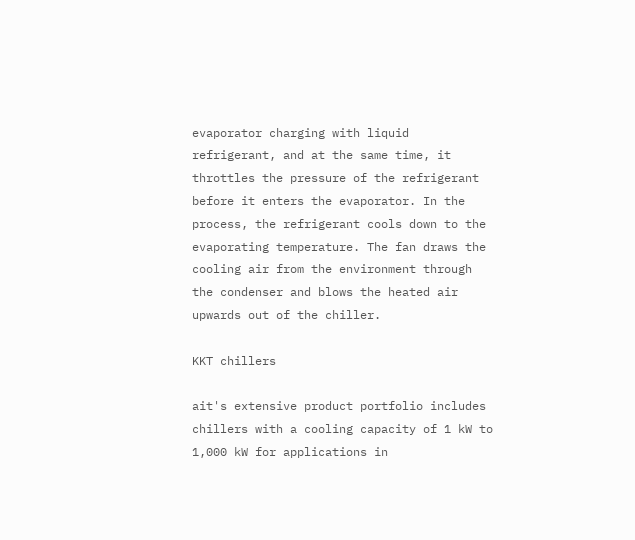evaporator charging with liquid refrigerant, and at the same time, it throttles the pressure of the refrigerant before it enters the evaporator. In the process, the refrigerant cools down to the evaporating temperature. The fan draws the cooling air from the environment through the condenser and blows the heated air upwards out of the chiller.

KKT chillers

ait's extensive product portfolio includes chillers with a cooling capacity of 1 kW to 1,000 kW for applications in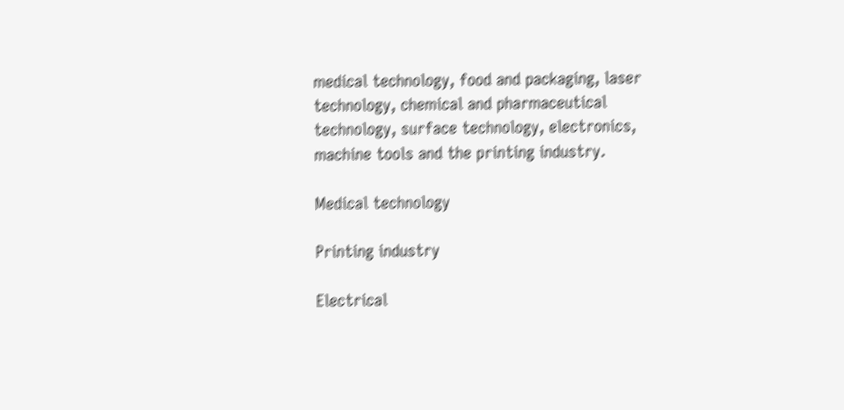medical technology, food and packaging, laser technology, chemical and pharmaceutical technology, surface technology, electronics, machine tools and the printing industry.

Medical technology

Printing industry

Electrical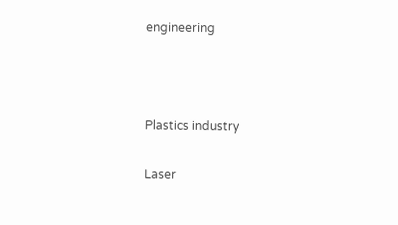engineering



Plastics industry

Laser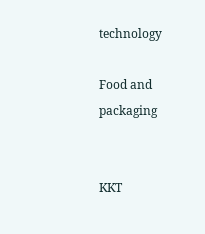technology

Food and packaging


KKT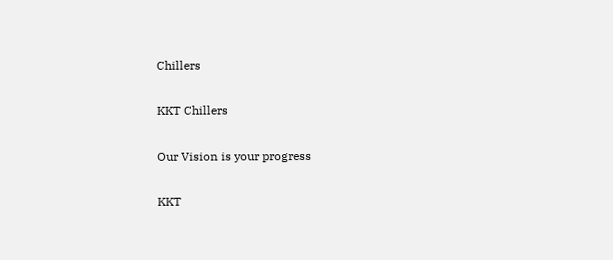Chillers

KKT Chillers

Our Vision is your progress

KKT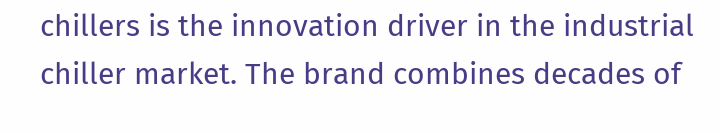chillers is the innovation driver in the industrial chiller market. The brand combines decades of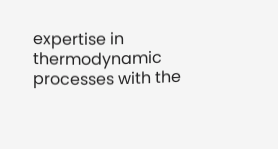expertise in thermodynamic processes with the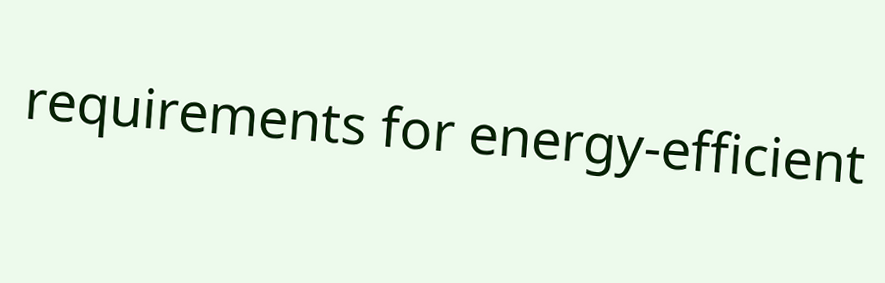requirements for energy-efficient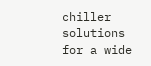chiller solutions for a wide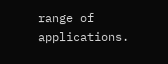range of applications.